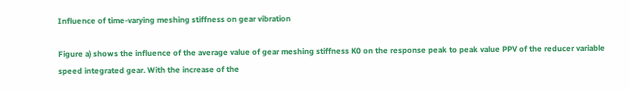Influence of time-varying meshing stiffness on gear vibration

Figure a) shows the influence of the average value of gear meshing stiffness K0 on the response peak to peak value PPV of the reducer variable speed integrated gear. With the increase of the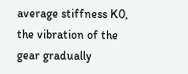average stiffness K0, the vibration of the gear gradually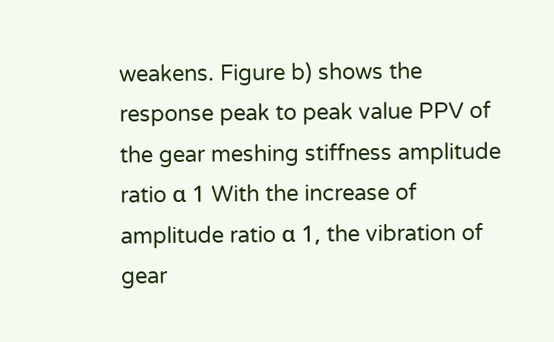weakens. Figure b) shows the response peak to peak value PPV of the gear meshing stiffness amplitude ratio α 1 With the increase of amplitude ratio α 1, the vibration of gear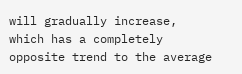will gradually increase, which has a completely opposite trend to the average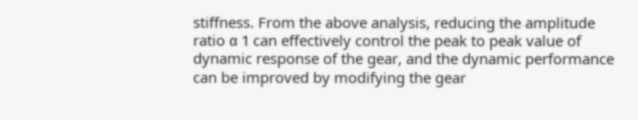stiffness. From the above analysis, reducing the amplitude ratio α 1 can effectively control the peak to peak value of dynamic response of the gear, and the dynamic performance can be improved by modifying the gear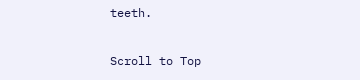teeth.

Scroll to Top